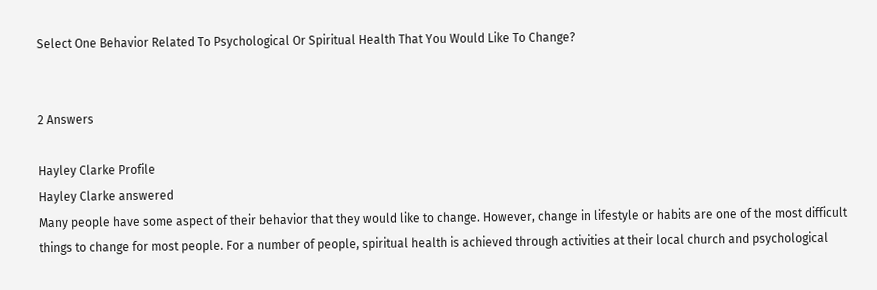Select One Behavior Related To Psychological Or Spiritual Health That You Would Like To Change?


2 Answers

Hayley Clarke Profile
Hayley Clarke answered
Many people have some aspect of their behavior that they would like to change. However, change in lifestyle or habits are one of the most difficult things to change for most people. For a number of people, spiritual health is achieved through activities at their local church and psychological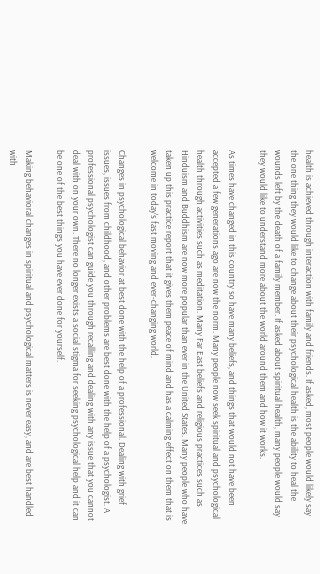health is achieved through interaction with family and friends. If asked, most people would likely say the one thing they would like to change about their psychological health is the ability to heal the wounds left by the death of a family member. If asked about spiritual health, many people would say they would like to understand more about the world around them and how it works.

As times have changed in this country so have many beliefs, and things that would not have been accepted a few generations ago are now the norm. Many people now seek spiritual and psychological health through activities such as meditation. Many Far East beliefs and religious practices such as Hinduism and Buddhism are now more popular than ever in the United States. Many people who have taken up this practice report that it gives them peace of mind and has a calming effect on them that is welcome in today's fast moving and ever-changing world.

Changes in psychological behavior at best done with the help of a professional. Dealing with grief issues, issues from childhood, and other problems are best done with the help of a psychologist. A professional psychologist can guide you through recalling and dealing with any issue that you cannot deal with on your own. There no longer exists a social stigma for seeking psychological help and it can be one of the best things you have ever done for yourself.

Making behavioral changes in spiritual and psychological matters is never easy, and are best handled with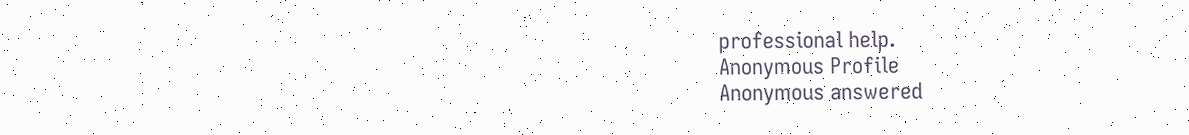professional help.
Anonymous Profile
Anonymous answered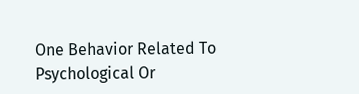One Behavior Related To Psychological Or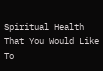Spiritual Health That You Would Like To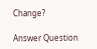Change?

Answer Question